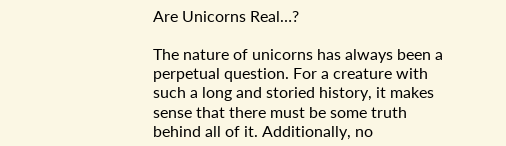Are Unicorns Real…?

The nature of unicorns has always been a perpetual question. For a creature with such a long and storied history, it makes sense that there must be some truth behind all of it. Additionally, no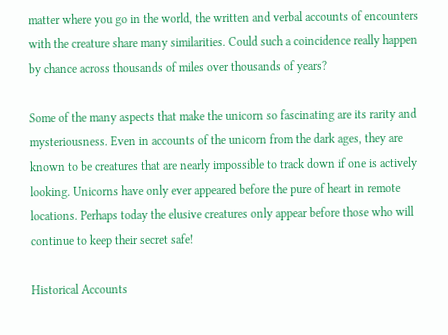matter where you go in the world, the written and verbal accounts of encounters with the creature share many similarities. Could such a coincidence really happen by chance across thousands of miles over thousands of years?

Some of the many aspects that make the unicorn so fascinating are its rarity and mysteriousness. Even in accounts of the unicorn from the dark ages, they are known to be creatures that are nearly impossible to track down if one is actively looking. Unicorns have only ever appeared before the pure of heart in remote locations. Perhaps today the elusive creatures only appear before those who will continue to keep their secret safe!

Historical Accounts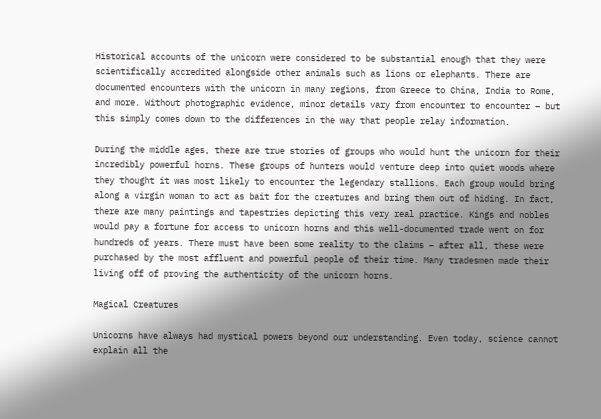Historical accounts of the unicorn were considered to be substantial enough that they were scientifically accredited alongside other animals such as lions or elephants. There are documented encounters with the unicorn in many regions, from Greece to China, India to Rome, and more. Without photographic evidence, minor details vary from encounter to encounter – but this simply comes down to the differences in the way that people relay information.

During the middle ages, there are true stories of groups who would hunt the unicorn for their incredibly powerful horns. These groups of hunters would venture deep into quiet woods where they thought it was most likely to encounter the legendary stallions. Each group would bring along a virgin woman to act as bait for the creatures and bring them out of hiding. In fact, there are many paintings and tapestries depicting this very real practice. Kings and nobles would pay a fortune for access to unicorn horns and this well-documented trade went on for hundreds of years. There must have been some reality to the claims – after all, these were purchased by the most affluent and powerful people of their time. Many tradesmen made their living off of proving the authenticity of the unicorn horns.

Magical Creatures

Unicorns have always had mystical powers beyond our understanding. Even today, science cannot explain all the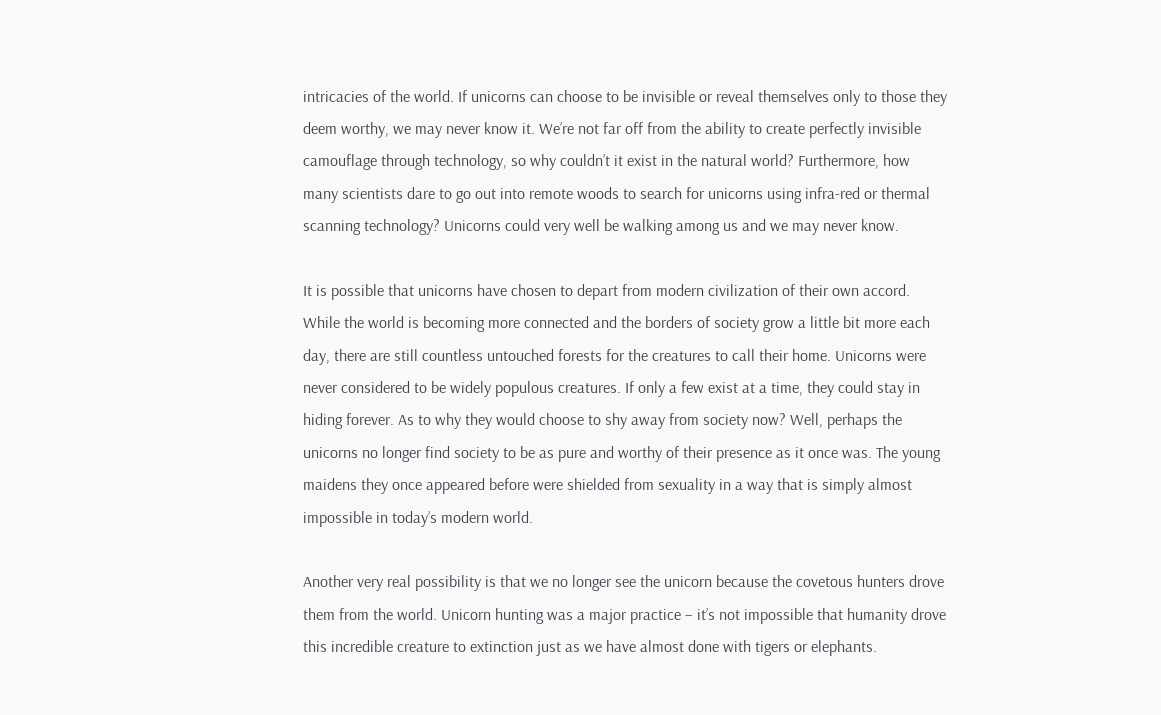intricacies of the world. If unicorns can choose to be invisible or reveal themselves only to those they deem worthy, we may never know it. We’re not far off from the ability to create perfectly invisible camouflage through technology, so why couldn’t it exist in the natural world? Furthermore, how many scientists dare to go out into remote woods to search for unicorns using infra-red or thermal scanning technology? Unicorns could very well be walking among us and we may never know.

It is possible that unicorns have chosen to depart from modern civilization of their own accord. While the world is becoming more connected and the borders of society grow a little bit more each day, there are still countless untouched forests for the creatures to call their home. Unicorns were never considered to be widely populous creatures. If only a few exist at a time, they could stay in hiding forever. As to why they would choose to shy away from society now? Well, perhaps the unicorns no longer find society to be as pure and worthy of their presence as it once was. The young maidens they once appeared before were shielded from sexuality in a way that is simply almost impossible in today’s modern world.

Another very real possibility is that we no longer see the unicorn because the covetous hunters drove them from the world. Unicorn hunting was a major practice – it’s not impossible that humanity drove this incredible creature to extinction just as we have almost done with tigers or elephants.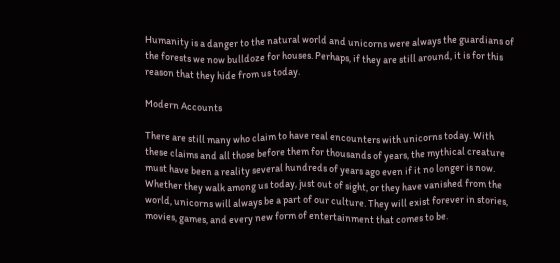Humanity is a danger to the natural world and unicorns were always the guardians of the forests we now bulldoze for houses. Perhaps, if they are still around, it is for this reason that they hide from us today.

Modern Accounts

There are still many who claim to have real encounters with unicorns today. With these claims and all those before them for thousands of years, the mythical creature must have been a reality several hundreds of years ago even if it no longer is now. Whether they walk among us today, just out of sight, or they have vanished from the world, unicorns will always be a part of our culture. They will exist forever in stories, movies, games, and every new form of entertainment that comes to be.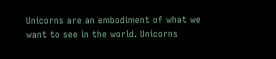Unicorns are an embodiment of what we want to see in the world. Unicorns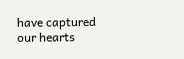have captured our hearts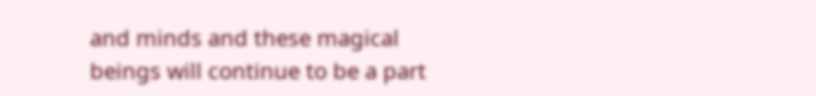and minds and these magical beings will continue to be a part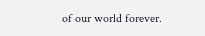of our world forever.